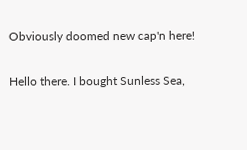Obviously doomed new cap'n here!

Hello there. I bought Sunless Sea,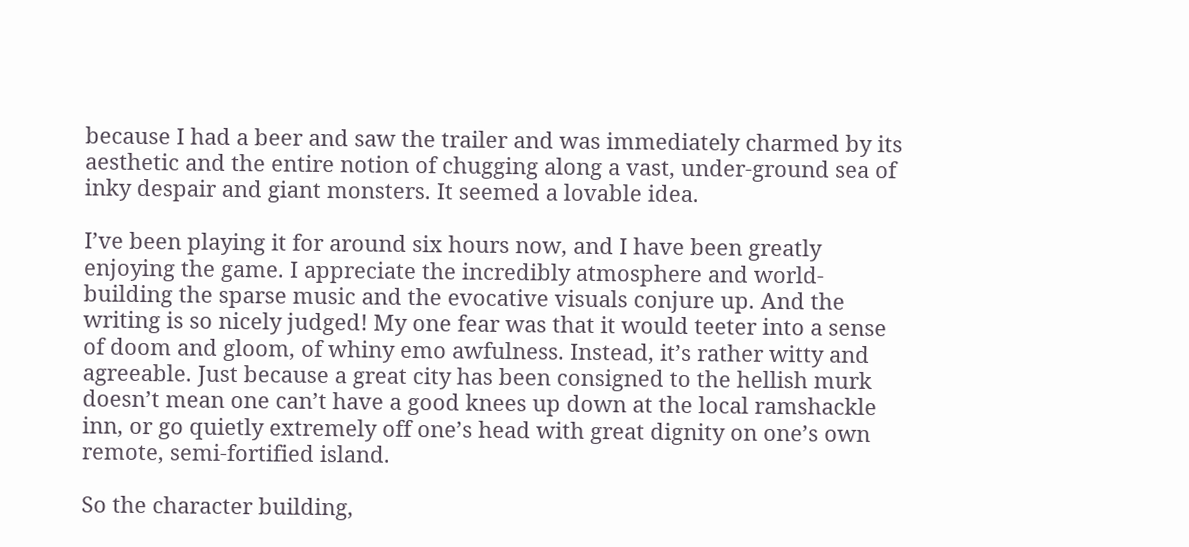because I had a beer and saw the trailer and was immediately charmed by its aesthetic and the entire notion of chugging along a vast, under-ground sea of inky despair and giant monsters. It seemed a lovable idea.

I’ve been playing it for around six hours now, and I have been greatly enjoying the game. I appreciate the incredibly atmosphere and world-building the sparse music and the evocative visuals conjure up. And the writing is so nicely judged! My one fear was that it would teeter into a sense of doom and gloom, of whiny emo awfulness. Instead, it’s rather witty and agreeable. Just because a great city has been consigned to the hellish murk doesn’t mean one can’t have a good knees up down at the local ramshackle inn, or go quietly extremely off one’s head with great dignity on one’s own remote, semi-fortified island.

So the character building,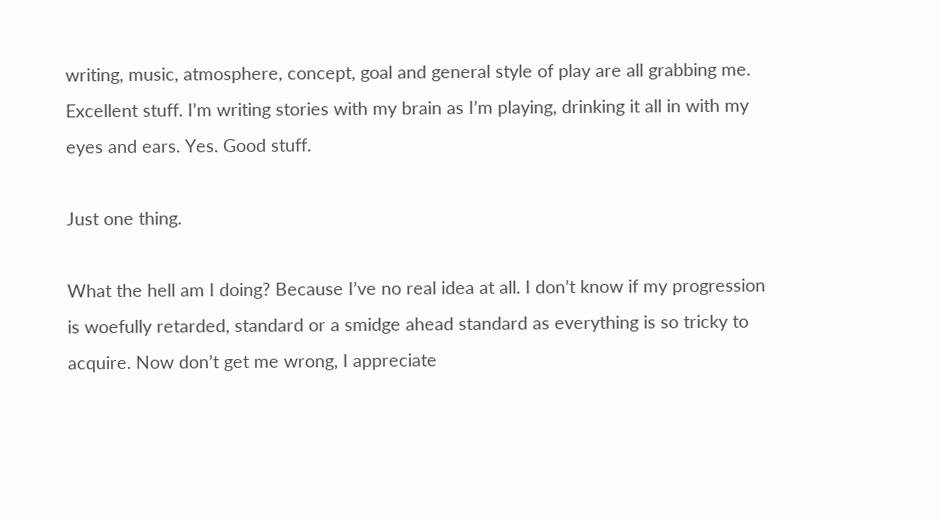writing, music, atmosphere, concept, goal and general style of play are all grabbing me. Excellent stuff. I’m writing stories with my brain as I’m playing, drinking it all in with my eyes and ears. Yes. Good stuff.

Just one thing.

What the hell am I doing? Because I’ve no real idea at all. I don’t know if my progression is woefully retarded, standard or a smidge ahead standard as everything is so tricky to acquire. Now don’t get me wrong, I appreciate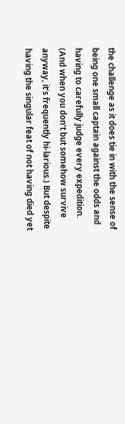the challenge as it does tie in with the sense of being one small captain against the odds and having to carefully judge every expedition. (And when you don’t but somehow survive anyway, it’s frequently hi-larious.) But despite having the singular feat of not having died yet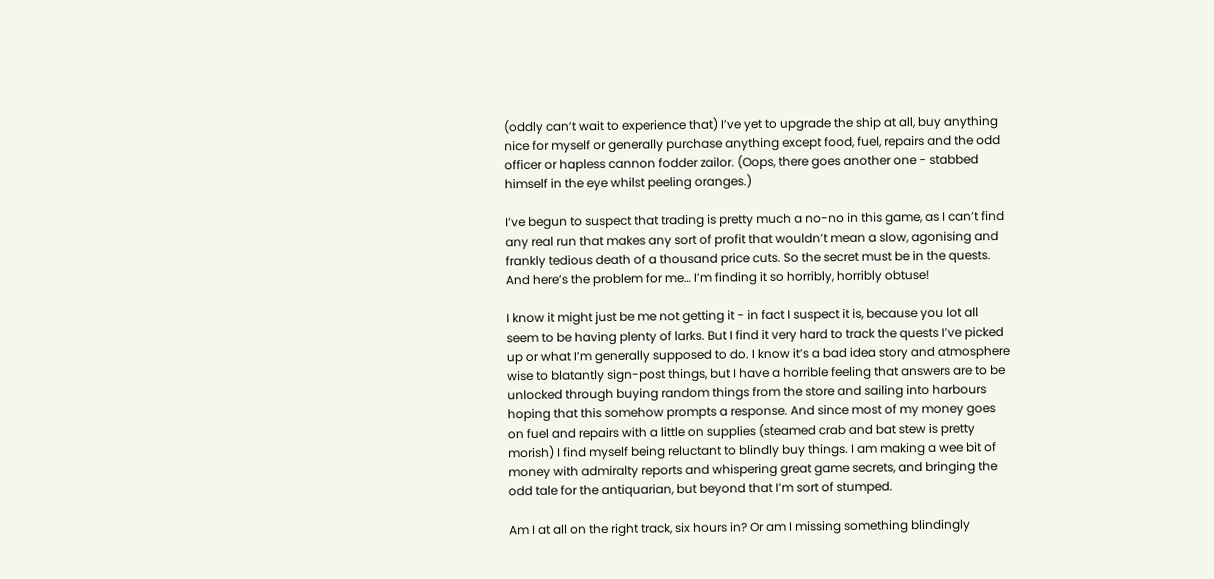(oddly can’t wait to experience that) I’ve yet to upgrade the ship at all, buy anything nice for myself or generally purchase anything except food, fuel, repairs and the odd officer or hapless cannon fodder zailor. (Oops, there goes another one - stabbed himself in the eye whilst peeling oranges.)

I’ve begun to suspect that trading is pretty much a no-no in this game, as I can’t find any real run that makes any sort of profit that wouldn’t mean a slow, agonising and frankly tedious death of a thousand price cuts. So the secret must be in the quests. And here’s the problem for me… I’m finding it so horribly, horribly obtuse!

I know it might just be me not getting it - in fact I suspect it is, because you lot all seem to be having plenty of larks. But I find it very hard to track the quests I’ve picked up or what I’m generally supposed to do. I know it’s a bad idea story and atmosphere wise to blatantly sign-post things, but I have a horrible feeling that answers are to be unlocked through buying random things from the store and sailing into harbours hoping that this somehow prompts a response. And since most of my money goes on fuel and repairs with a little on supplies (steamed crab and bat stew is pretty morish) I find myself being reluctant to blindly buy things. I am making a wee bit of money with admiralty reports and whispering great game secrets, and bringing the odd tale for the antiquarian, but beyond that I’m sort of stumped.

Am I at all on the right track, six hours in? Or am I missing something blindingly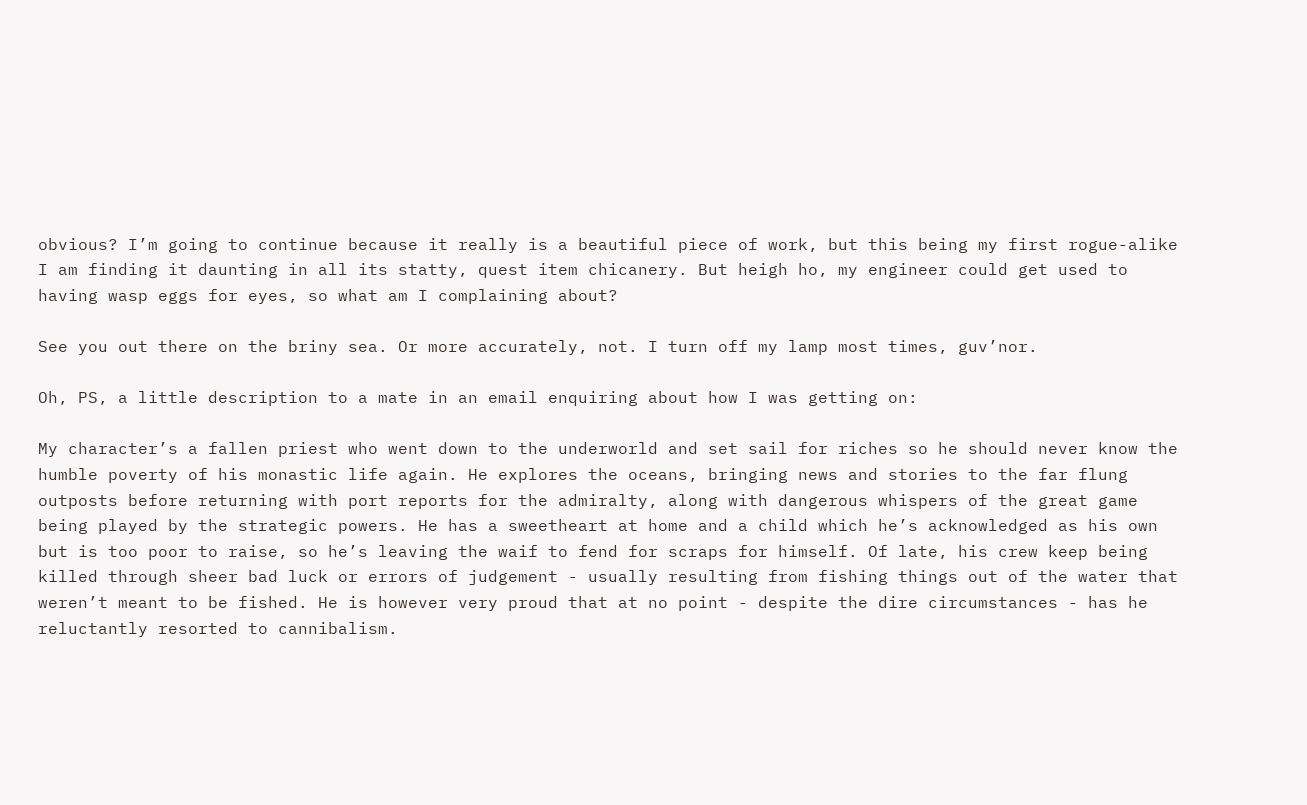obvious? I’m going to continue because it really is a beautiful piece of work, but this being my first rogue-alike I am finding it daunting in all its statty, quest item chicanery. But heigh ho, my engineer could get used to having wasp eggs for eyes, so what am I complaining about?

See you out there on the briny sea. Or more accurately, not. I turn off my lamp most times, guv’nor.

Oh, PS, a little description to a mate in an email enquiring about how I was getting on:

My character’s a fallen priest who went down to the underworld and set sail for riches so he should never know the humble poverty of his monastic life again. He explores the oceans, bringing news and stories to the far flung outposts before returning with port reports for the admiralty, along with dangerous whispers of the great game being played by the strategic powers. He has a sweetheart at home and a child which he’s acknowledged as his own but is too poor to raise, so he’s leaving the waif to fend for scraps for himself. Of late, his crew keep being killed through sheer bad luck or errors of judgement - usually resulting from fishing things out of the water that weren’t meant to be fished. He is however very proud that at no point - despite the dire circumstances - has he reluctantly resorted to cannibalism.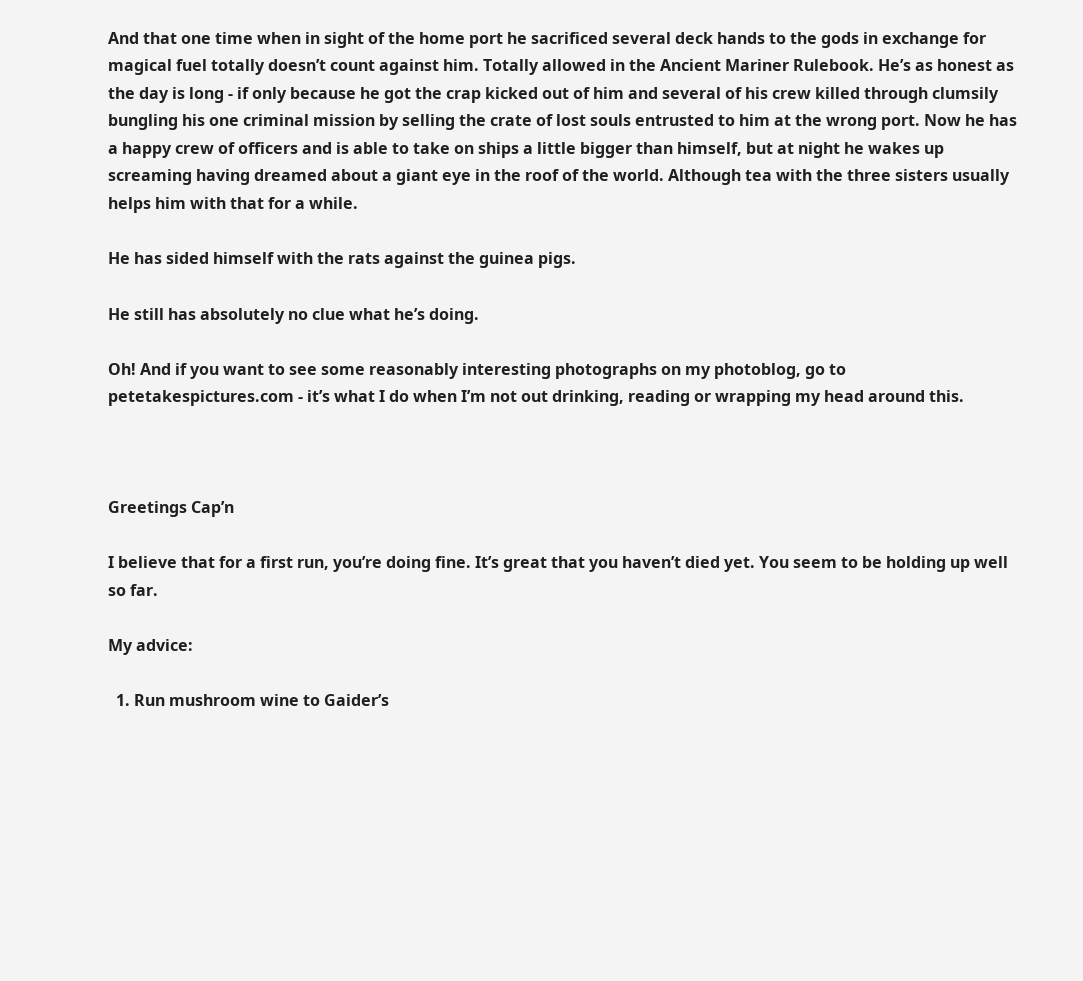And that one time when in sight of the home port he sacrificed several deck hands to the gods in exchange for magical fuel totally doesn’t count against him. Totally allowed in the Ancient Mariner Rulebook. He’s as honest as the day is long - if only because he got the crap kicked out of him and several of his crew killed through clumsily bungling his one criminal mission by selling the crate of lost souls entrusted to him at the wrong port. Now he has a happy crew of officers and is able to take on ships a little bigger than himself, but at night he wakes up screaming having dreamed about a giant eye in the roof of the world. Although tea with the three sisters usually helps him with that for a while.

He has sided himself with the rats against the guinea pigs.

He still has absolutely no clue what he’s doing.

Oh! And if you want to see some reasonably interesting photographs on my photoblog, go to petetakespictures.com - it’s what I do when I’m not out drinking, reading or wrapping my head around this.



Greetings Cap’n

I believe that for a first run, you’re doing fine. It’s great that you haven’t died yet. You seem to be holding up well so far.

My advice:

  1. Run mushroom wine to Gaider’s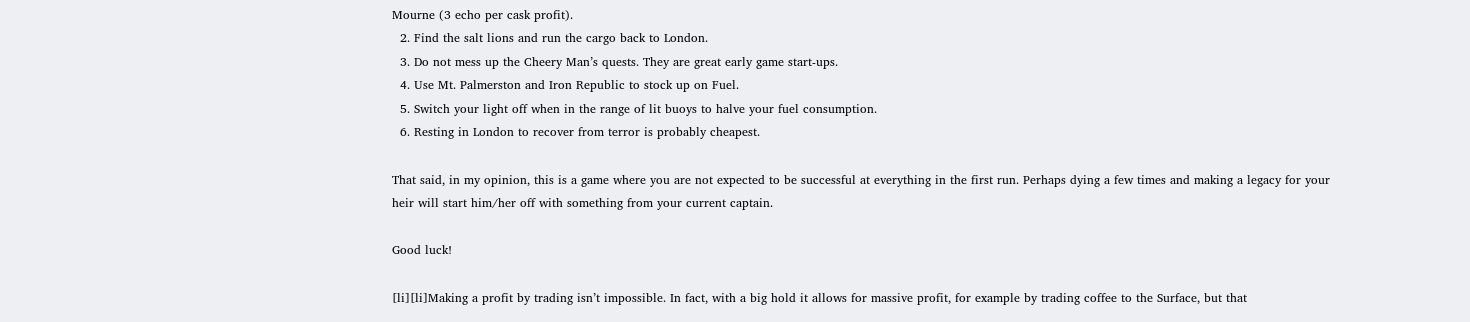Mourne (3 echo per cask profit).
  2. Find the salt lions and run the cargo back to London.
  3. Do not mess up the Cheery Man’s quests. They are great early game start-ups.
  4. Use Mt. Palmerston and Iron Republic to stock up on Fuel.
  5. Switch your light off when in the range of lit buoys to halve your fuel consumption.
  6. Resting in London to recover from terror is probably cheapest.

That said, in my opinion, this is a game where you are not expected to be successful at everything in the first run. Perhaps dying a few times and making a legacy for your heir will start him/her off with something from your current captain.

Good luck!

[li][li]Making a profit by trading isn’t impossible. In fact, with a big hold it allows for massive profit, for example by trading coffee to the Surface, but that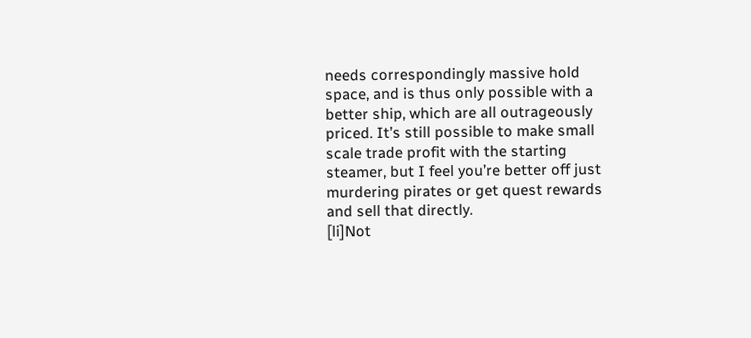needs correspondingly massive hold space, and is thus only possible with a better ship, which are all outrageously priced. It’s still possible to make small scale trade profit with the starting steamer, but I feel you’re better off just murdering pirates or get quest rewards and sell that directly.
[li]Not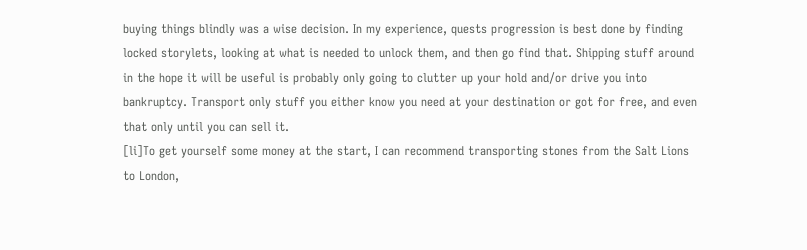buying things blindly was a wise decision. In my experience, quests progression is best done by finding locked storylets, looking at what is needed to unlock them, and then go find that. Shipping stuff around in the hope it will be useful is probably only going to clutter up your hold and/or drive you into bankruptcy. Transport only stuff you either know you need at your destination or got for free, and even that only until you can sell it.
[li]To get yourself some money at the start, I can recommend transporting stones from the Salt Lions to London,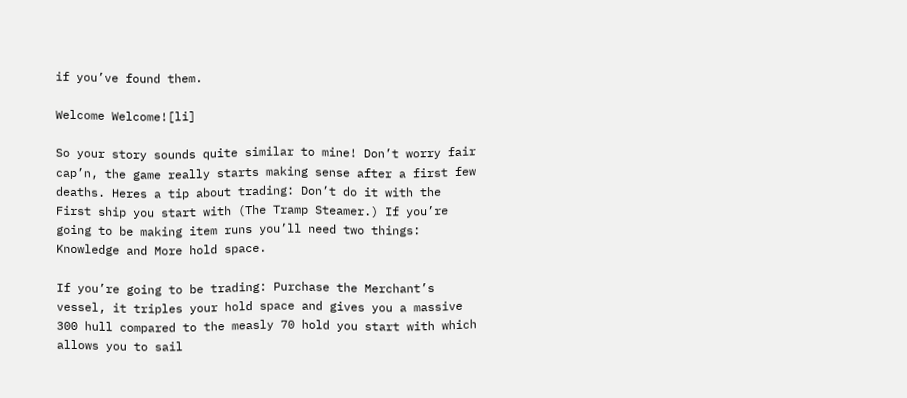if you’ve found them.

Welcome Welcome![li]

So your story sounds quite similar to mine! Don’t worry fair cap’n, the game really starts making sense after a first few deaths. Heres a tip about trading: Don’t do it with the First ship you start with (The Tramp Steamer.) If you’re going to be making item runs you’ll need two things: Knowledge and More hold space.

If you’re going to be trading: Purchase the Merchant’s vessel, it triples your hold space and gives you a massive 300 hull compared to the measly 70 hold you start with which allows you to sail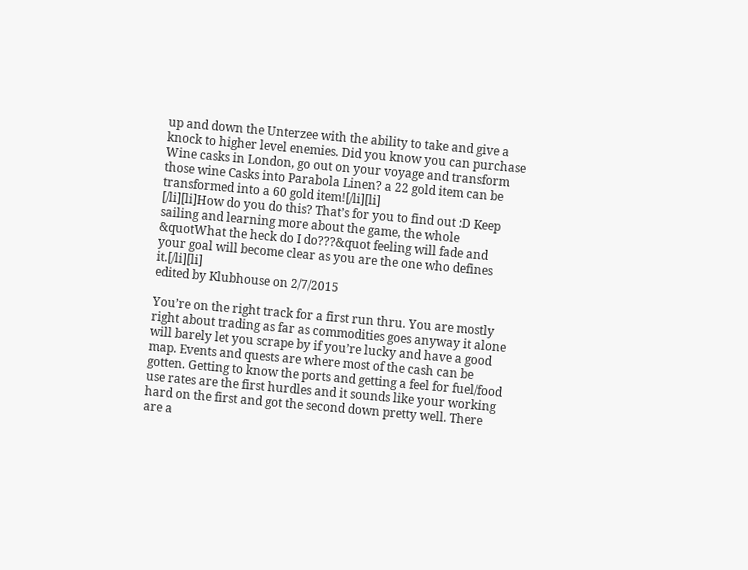up and down the Unterzee with the ability to take and give a knock to higher level enemies. Did you know you can purchase Wine casks in London, go out on your voyage and transform those wine Casks into Parabola Linen? a 22 gold item can be transformed into a 60 gold item![/li][li]
[/li][li]How do you do this? That’s for you to find out :D Keep sailing and learning more about the game, the whole &quotWhat the heck do I do???&quot feeling will fade and your goal will become clear as you are the one who defines it.[/li][li]
edited by Klubhouse on 2/7/2015

You’re on the right track for a first run thru. You are mostly right about trading as far as commodities goes anyway it alone will barely let you scrape by if you’re lucky and have a good map. Events and quests are where most of the cash can be gotten. Getting to know the ports and getting a feel for fuel/food use rates are the first hurdles and it sounds like your working hard on the first and got the second down pretty well. There are a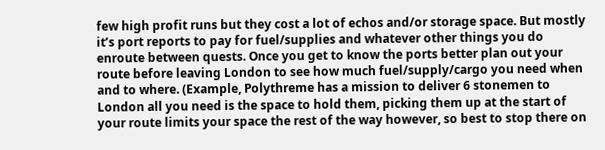few high profit runs but they cost a lot of echos and/or storage space. But mostly it’s port reports to pay for fuel/supplies and whatever other things you do enroute between quests. Once you get to know the ports better plan out your route before leaving London to see how much fuel/supply/cargo you need when and to where. (Example, Polythreme has a mission to deliver 6 stonemen to London all you need is the space to hold them, picking them up at the start of your route limits your space the rest of the way however, so best to stop there on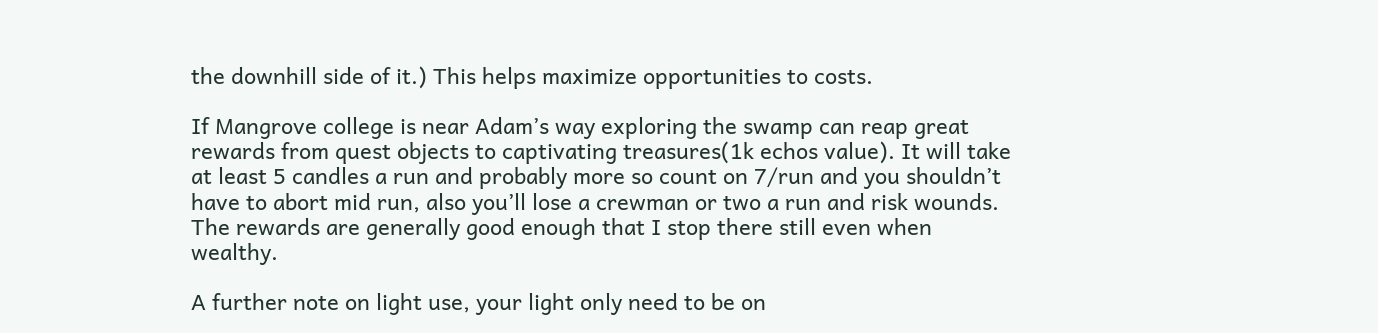the downhill side of it.) This helps maximize opportunities to costs.

If Mangrove college is near Adam’s way exploring the swamp can reap great rewards from quest objects to captivating treasures(1k echos value). It will take at least 5 candles a run and probably more so count on 7/run and you shouldn’t have to abort mid run, also you’ll lose a crewman or two a run and risk wounds. The rewards are generally good enough that I stop there still even when wealthy.

A further note on light use, your light only need to be on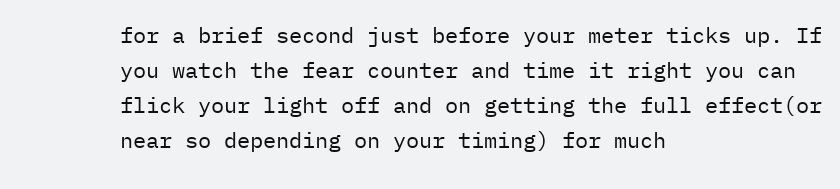for a brief second just before your meter ticks up. If you watch the fear counter and time it right you can flick your light off and on getting the full effect(or near so depending on your timing) for much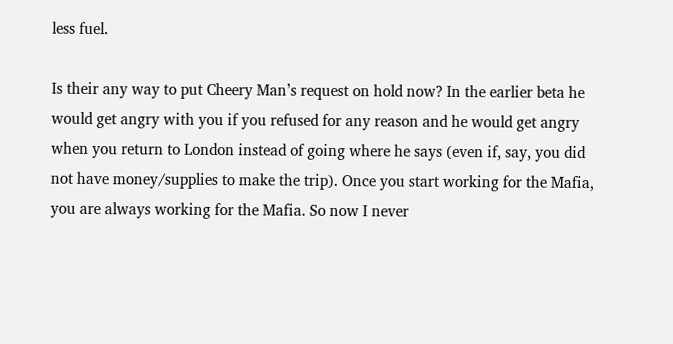less fuel.

Is their any way to put Cheery Man’s request on hold now? In the earlier beta he would get angry with you if you refused for any reason and he would get angry when you return to London instead of going where he says (even if, say, you did not have money/supplies to make the trip). Once you start working for the Mafia, you are always working for the Mafia. So now I never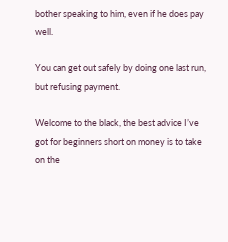bother speaking to him, even if he does pay well.

You can get out safely by doing one last run, but refusing payment.

Welcome to the black, the best advice I’ve got for beginners short on money is to take on the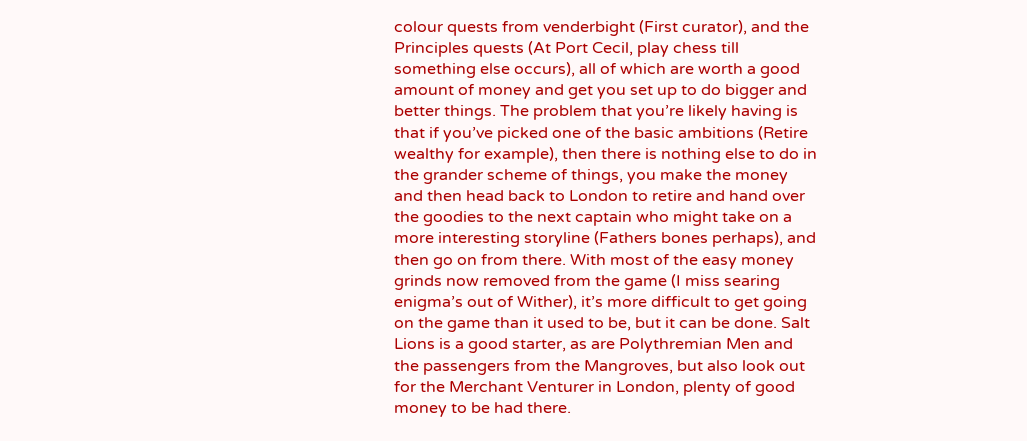colour quests from venderbight (First curator), and the Principles quests (At Port Cecil, play chess till something else occurs), all of which are worth a good amount of money and get you set up to do bigger and better things. The problem that you’re likely having is that if you’ve picked one of the basic ambitions (Retire wealthy for example), then there is nothing else to do in the grander scheme of things, you make the money and then head back to London to retire and hand over the goodies to the next captain who might take on a more interesting storyline (Fathers bones perhaps), and then go on from there. With most of the easy money grinds now removed from the game (I miss searing enigma’s out of Wither), it’s more difficult to get going on the game than it used to be, but it can be done. Salt Lions is a good starter, as are Polythremian Men and the passengers from the Mangroves, but also look out for the Merchant Venturer in London, plenty of good money to be had there.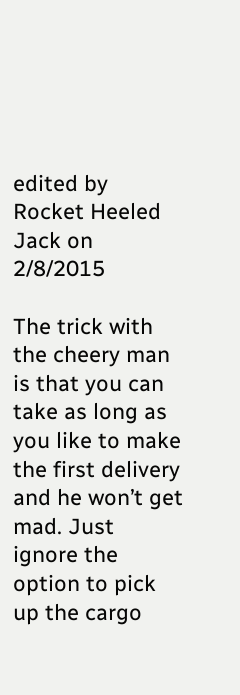edited by Rocket Heeled Jack on 2/8/2015

The trick with the cheery man is that you can take as long as you like to make the first delivery and he won’t get mad. Just ignore the option to pick up the cargo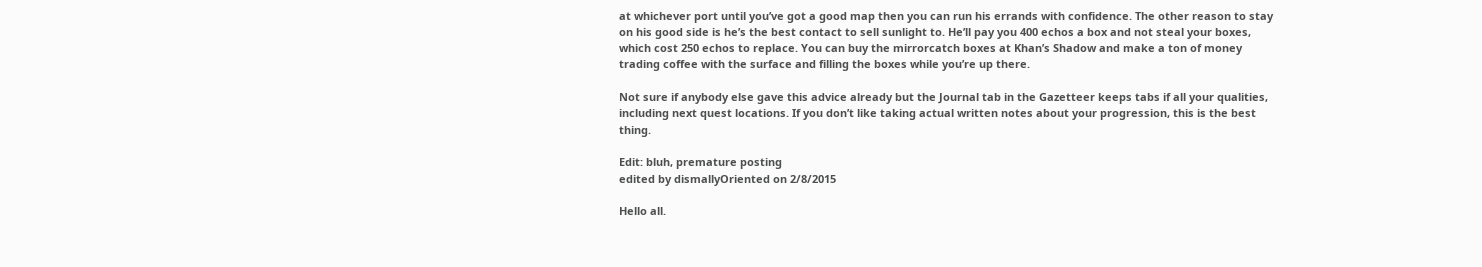at whichever port until you’ve got a good map then you can run his errands with confidence. The other reason to stay on his good side is he’s the best contact to sell sunlight to. He’ll pay you 400 echos a box and not steal your boxes, which cost 250 echos to replace. You can buy the mirrorcatch boxes at Khan’s Shadow and make a ton of money trading coffee with the surface and filling the boxes while you’re up there.

Not sure if anybody else gave this advice already but the Journal tab in the Gazetteer keeps tabs if all your qualities, including next quest locations. If you don’t like taking actual written notes about your progression, this is the best thing.

Edit: bluh, premature posting
edited by dismallyOriented on 2/8/2015

Hello all.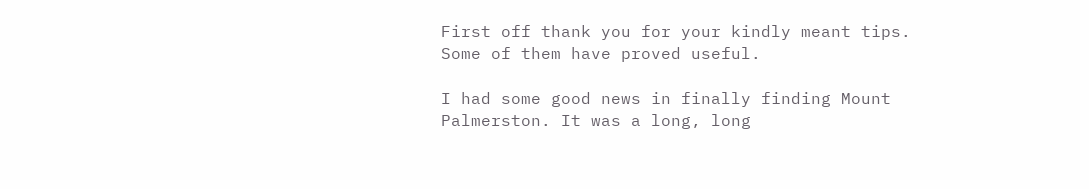First off thank you for your kindly meant tips. Some of them have proved useful.

I had some good news in finally finding Mount Palmerston. It was a long, long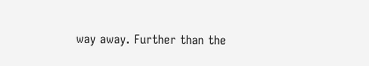way away. Further than the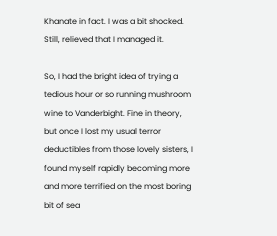Khanate in fact. I was a bit shocked. Still, relieved that I managed it.

So, I had the bright idea of trying a tedious hour or so running mushroom wine to Vanderbight. Fine in theory, but once I lost my usual terror deductibles from those lovely sisters, I found myself rapidly becoming more and more terrified on the most boring bit of sea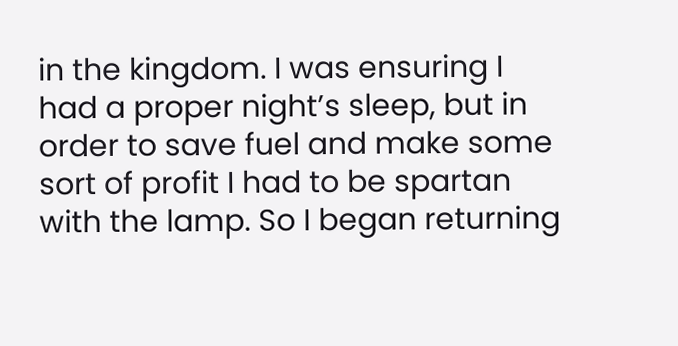in the kingdom. I was ensuring I had a proper night’s sleep, but in order to save fuel and make some sort of profit I had to be spartan with the lamp. So I began returning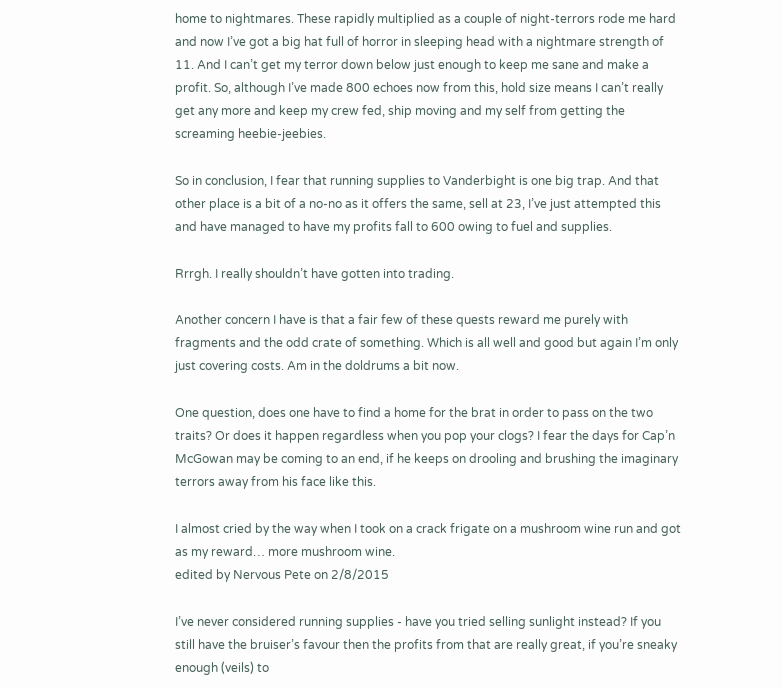home to nightmares. These rapidly multiplied as a couple of night-terrors rode me hard and now I’ve got a big hat full of horror in sleeping head with a nightmare strength of 11. And I can’t get my terror down below just enough to keep me sane and make a profit. So, although I’ve made 800 echoes now from this, hold size means I can’t really get any more and keep my crew fed, ship moving and my self from getting the screaming heebie-jeebies.

So in conclusion, I fear that running supplies to Vanderbight is one big trap. And that other place is a bit of a no-no as it offers the same, sell at 23, I’ve just attempted this and have managed to have my profits fall to 600 owing to fuel and supplies.

Rrrgh. I really shouldn’t have gotten into trading.

Another concern I have is that a fair few of these quests reward me purely with fragments and the odd crate of something. Which is all well and good but again I’m only just covering costs. Am in the doldrums a bit now.

One question, does one have to find a home for the brat in order to pass on the two traits? Or does it happen regardless when you pop your clogs? I fear the days for Cap’n McGowan may be coming to an end, if he keeps on drooling and brushing the imaginary terrors away from his face like this.

I almost cried by the way when I took on a crack frigate on a mushroom wine run and got as my reward… more mushroom wine.
edited by Nervous Pete on 2/8/2015

I’ve never considered running supplies - have you tried selling sunlight instead? If you still have the bruiser’s favour then the profits from that are really great, if you’re sneaky enough (veils) to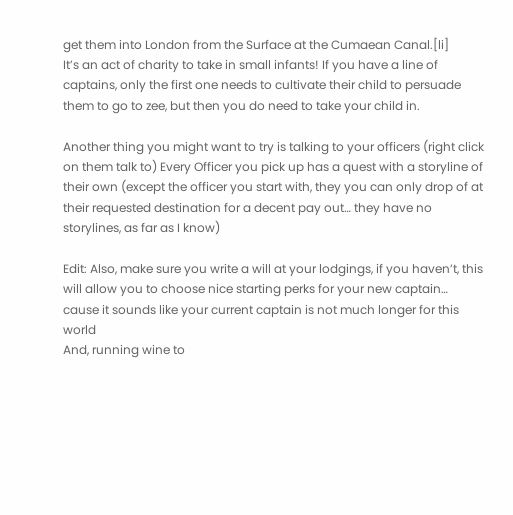get them into London from the Surface at the Cumaean Canal.[li]
It’s an act of charity to take in small infants! If you have a line of captains, only the first one needs to cultivate their child to persuade them to go to zee, but then you do need to take your child in.

Another thing you might want to try is talking to your officers (right click on them talk to) Every Officer you pick up has a quest with a storyline of their own (except the officer you start with, they you can only drop of at their requested destination for a decent pay out… they have no storylines, as far as I know)

Edit: Also, make sure you write a will at your lodgings, if you haven’t, this will allow you to choose nice starting perks for your new captain… cause it sounds like your current captain is not much longer for this world
And, running wine to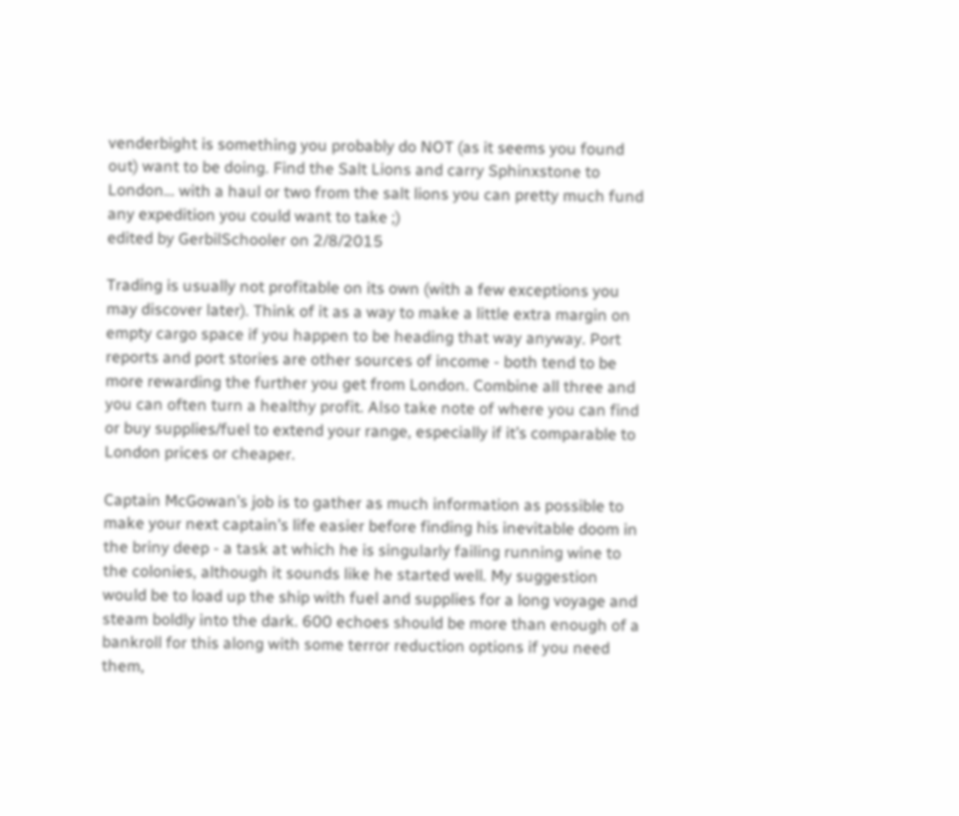venderbight is something you probably do NOT (as it seems you found out) want to be doing. Find the Salt Lions and carry Sphinxstone to London… with a haul or two from the salt lions you can pretty much fund any expedition you could want to take ;)
edited by GerbilSchooler on 2/8/2015

Trading is usually not profitable on its own (with a few exceptions you may discover later). Think of it as a way to make a little extra margin on empty cargo space if you happen to be heading that way anyway. Port reports and port stories are other sources of income - both tend to be more rewarding the further you get from London. Combine all three and you can often turn a healthy profit. Also take note of where you can find or buy supplies/fuel to extend your range, especially if it’s comparable to London prices or cheaper.

Captain McGowan’s job is to gather as much information as possible to make your next captain’s life easier before finding his inevitable doom in the briny deep - a task at which he is singularly failing running wine to the colonies, although it sounds like he started well. My suggestion would be to load up the ship with fuel and supplies for a long voyage and steam boldly into the dark. 600 echoes should be more than enough of a bankroll for this along with some terror reduction options if you need them,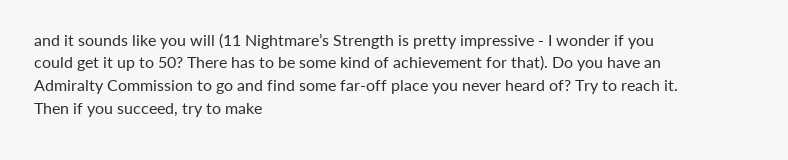and it sounds like you will (11 Nightmare’s Strength is pretty impressive - I wonder if you could get it up to 50? There has to be some kind of achievement for that). Do you have an Admiralty Commission to go and find some far-off place you never heard of? Try to reach it. Then if you succeed, try to make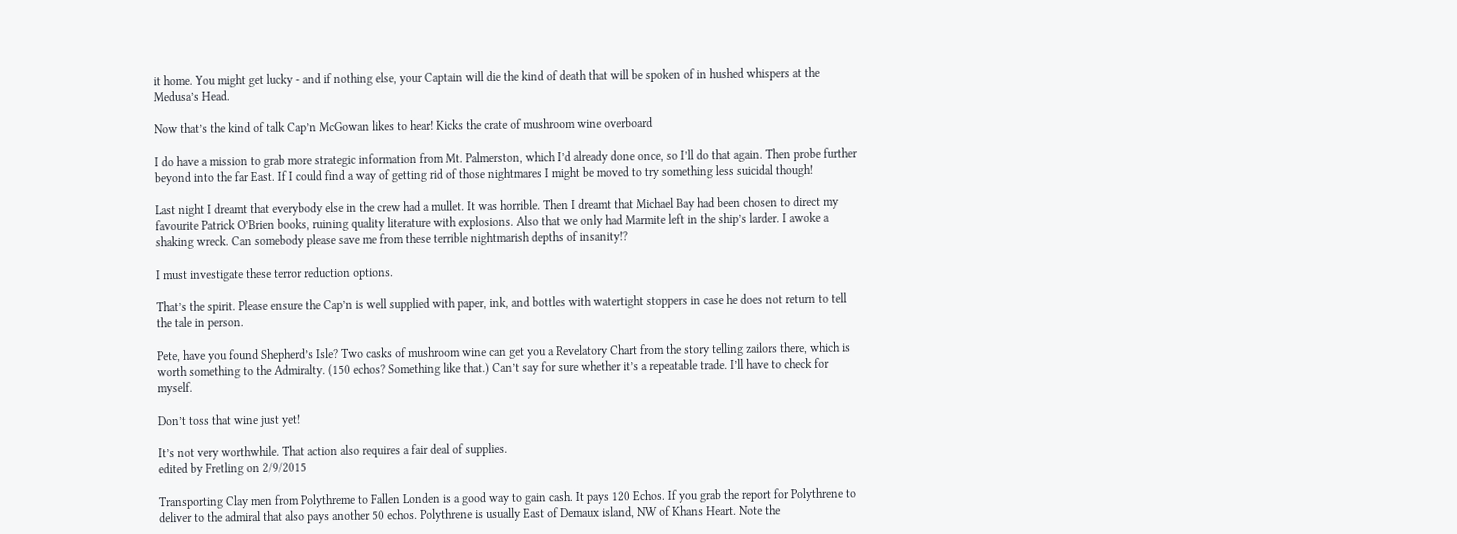it home. You might get lucky - and if nothing else, your Captain will die the kind of death that will be spoken of in hushed whispers at the Medusa’s Head.

Now that’s the kind of talk Cap’n McGowan likes to hear! Kicks the crate of mushroom wine overboard

I do have a mission to grab more strategic information from Mt. Palmerston, which I’d already done once, so I’ll do that again. Then probe further beyond into the far East. If I could find a way of getting rid of those nightmares I might be moved to try something less suicidal though!

Last night I dreamt that everybody else in the crew had a mullet. It was horrible. Then I dreamt that Michael Bay had been chosen to direct my favourite Patrick O’Brien books, ruining quality literature with explosions. Also that we only had Marmite left in the ship’s larder. I awoke a shaking wreck. Can somebody please save me from these terrible nightmarish depths of insanity!?

I must investigate these terror reduction options.

That’s the spirit. Please ensure the Cap’n is well supplied with paper, ink, and bottles with watertight stoppers in case he does not return to tell the tale in person.

Pete, have you found Shepherd’s Isle? Two casks of mushroom wine can get you a Revelatory Chart from the story telling zailors there, which is worth something to the Admiralty. (150 echos? Something like that.) Can’t say for sure whether it’s a repeatable trade. I’ll have to check for myself.

Don’t toss that wine just yet!

It’s not very worthwhile. That action also requires a fair deal of supplies.
edited by Fretling on 2/9/2015

Transporting Clay men from Polythreme to Fallen Londen is a good way to gain cash. It pays 120 Echos. If you grab the report for Polythrene to deliver to the admiral that also pays another 50 echos. Polythrene is usually East of Demaux island, NW of Khans Heart. Note the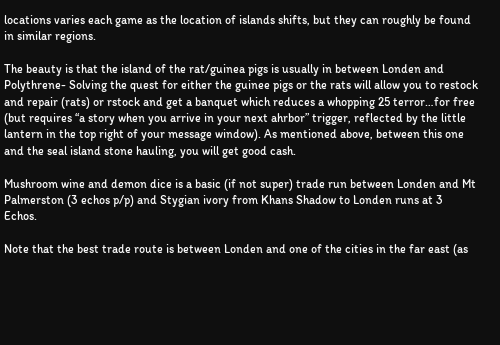locations varies each game as the location of islands shifts, but they can roughly be found in similar regions.

The beauty is that the island of the rat/guinea pigs is usually in between Londen and Polythrene- Solving the quest for either the guinee pigs or the rats will allow you to restock and repair (rats) or rstock and get a banquet which reduces a whopping 25 terror…for free (but requires “a story when you arrive in your next ahrbor” trigger, reflected by the little lantern in the top right of your message window). As mentioned above, between this one and the seal island stone hauling, you will get good cash.

Mushroom wine and demon dice is a basic (if not super) trade run between Londen and Mt Palmerston (3 echos p/p) and Stygian ivory from Khans Shadow to Londen runs at 3 Echos.

Note that the best trade route is between Londen and one of the cities in the far east (as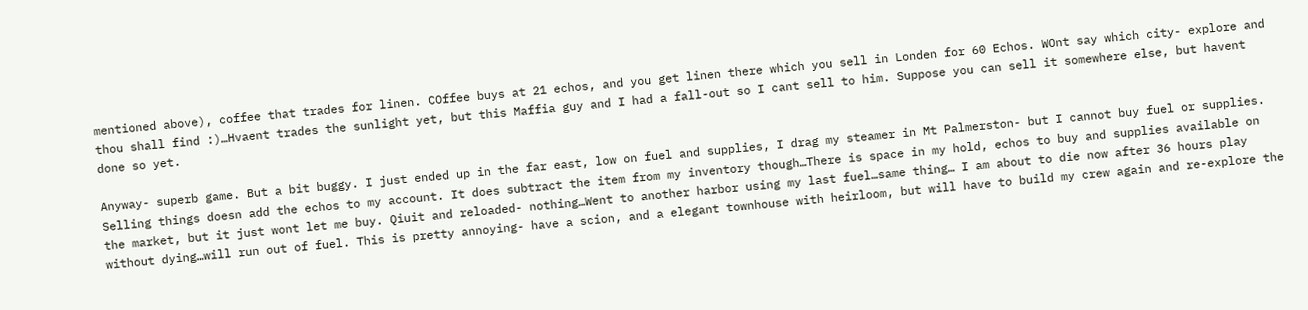mentioned above), coffee that trades for linen. COffee buys at 21 echos, and you get linen there which you sell in Londen for 60 Echos. WOnt say which city- explore and thou shall find :)…Hvaent trades the sunlight yet, but this Maffia guy and I had a fall-out so I cant sell to him. Suppose you can sell it somewhere else, but havent done so yet.

Anyway- superb game. But a bit buggy. I just ended up in the far east, low on fuel and supplies, I drag my steamer in Mt Palmerston- but I cannot buy fuel or supplies. Selling things doesn add the echos to my account. It does subtract the item from my inventory though…There is space in my hold, echos to buy and supplies available on the market, but it just wont let me buy. Qiuit and reloaded- nothing…Went to another harbor using my last fuel…same thing… I am about to die now after 36 hours play without dying…will run out of fuel. This is pretty annoying- have a scion, and a elegant townhouse with heirloom, but will have to build my crew again and re-explore the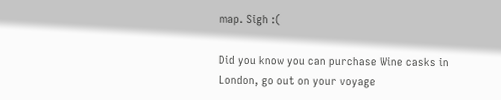map. Sigh :(

Did you know you can purchase Wine casks in London, go out on your voyage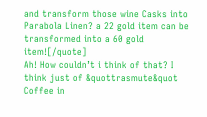and transform those wine Casks into Parabola Linen? a 22 gold item can be transformed into a 60 gold item![/quote]
Ah! How couldn’t i think of that? I think just of &quottrasmute&quot Coffee in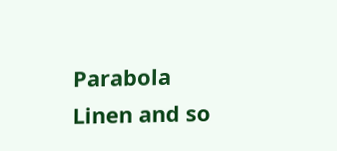Parabola Linen and so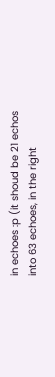in echoes :p (it shoud be 21 echos into 63 echoes, in the right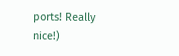ports! Really nice!)